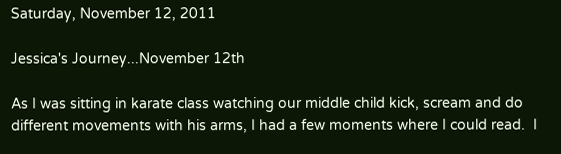Saturday, November 12, 2011

Jessica's Journey...November 12th

As I was sitting in karate class watching our middle child kick, scream and do different movements with his arms, I had a few moments where I could read.  I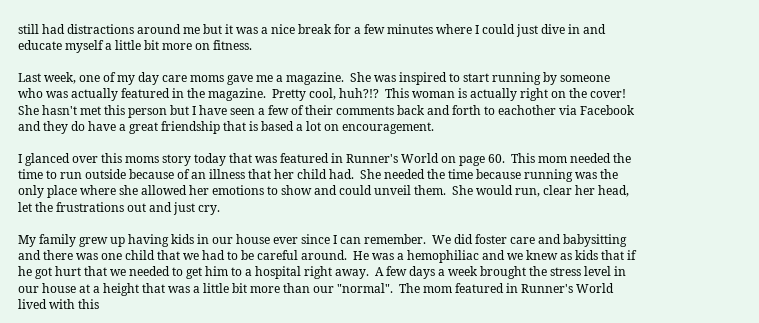still had distractions around me but it was a nice break for a few minutes where I could just dive in and educate myself a little bit more on fitness.

Last week, one of my day care moms gave me a magazine.  She was inspired to start running by someone who was actually featured in the magazine.  Pretty cool, huh?!?  This woman is actually right on the cover!  She hasn't met this person but I have seen a few of their comments back and forth to eachother via Facebook and they do have a great friendship that is based a lot on encouragement.

I glanced over this moms story today that was featured in Runner's World on page 60.  This mom needed the time to run outside because of an illness that her child had.  She needed the time because running was the only place where she allowed her emotions to show and could unveil them.  She would run, clear her head, let the frustrations out and just cry.

My family grew up having kids in our house ever since I can remember.  We did foster care and babysitting and there was one child that we had to be careful around.  He was a hemophiliac and we knew as kids that if he got hurt that we needed to get him to a hospital right away.  A few days a week brought the stress level in our house at a height that was a little bit more than our "normal".  The mom featured in Runner's World lived with this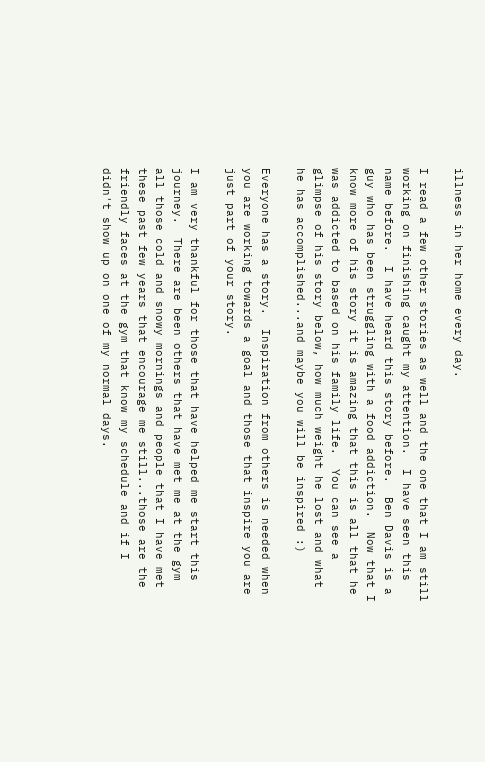illness in her home every day.

I read a few other stories as well and the one that I am still working on finishing caught my attention.  I have seen this name before.  I have heard this story before.  Ben Davis is a guy who has been struggling with a food addiction.  Now that I know more of his story it is amazing that this is all that he was addicted to based on his family life.  You can see a glimpse of his story below, how much weight he lost and what he has accomplished...and maybe you will be inspired :)

Everyone has a story.  Inspiration from others is needed when you are working towards a goal and those that inspire you are just part of your story.

I am very thankful for those that have helped me start this journey.  There are been others that have met me at the gym all those cold and snowy mornings and people that I have met these past few years that encourage me still...those are the friendly faces at the gym that know my schedule and if I didn't show up on one of my normal days.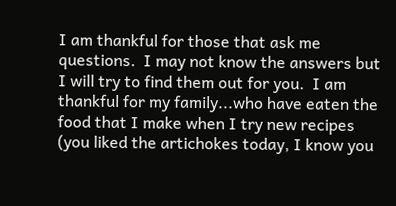I am thankful for those that ask me questions.  I may not know the answers but I will try to find them out for you.  I am thankful for my family...who have eaten the food that I make when I try new recipes (you liked the artichokes today, I know you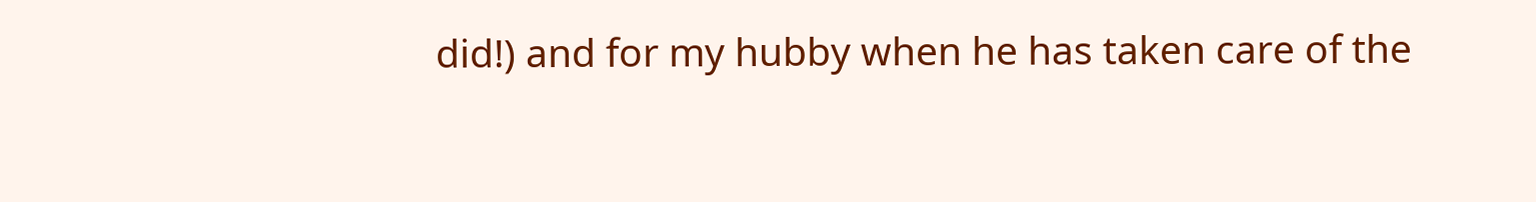did!) and for my hubby when he has taken care of the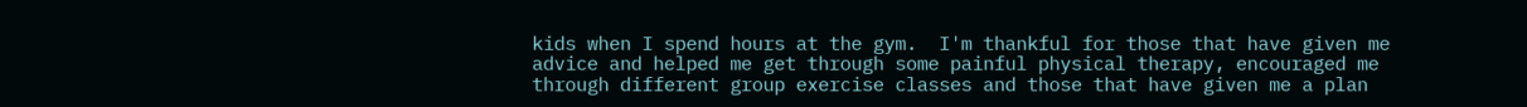kids when I spend hours at the gym.  I'm thankful for those that have given me advice and helped me get through some painful physical therapy, encouraged me through different group exercise classes and those that have given me a plan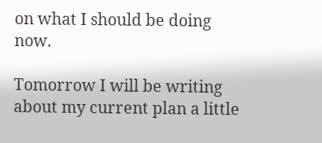on what I should be doing now.

Tomorrow I will be writing about my current plan a little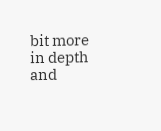bit more in depth and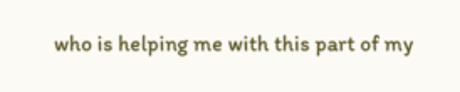who is helping me with this part of my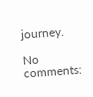journey.

No comments: